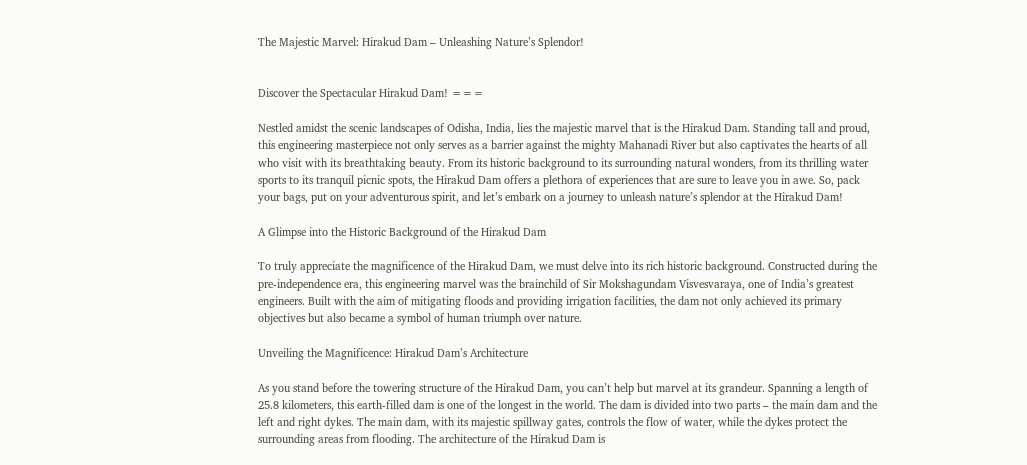The Majestic Marvel: Hirakud Dam – Unleashing Nature’s Splendor!


Discover the Spectacular Hirakud Dam! ===

Nestled amidst the scenic landscapes of Odisha, India, lies the majestic marvel that is the Hirakud Dam. Standing tall and proud, this engineering masterpiece not only serves as a barrier against the mighty Mahanadi River but also captivates the hearts of all who visit with its breathtaking beauty. From its historic background to its surrounding natural wonders, from its thrilling water sports to its tranquil picnic spots, the Hirakud Dam offers a plethora of experiences that are sure to leave you in awe. So, pack your bags, put on your adventurous spirit, and let’s embark on a journey to unleash nature’s splendor at the Hirakud Dam!

A Glimpse into the Historic Background of the Hirakud Dam

To truly appreciate the magnificence of the Hirakud Dam, we must delve into its rich historic background. Constructed during the pre-independence era, this engineering marvel was the brainchild of Sir Mokshagundam Visvesvaraya, one of India’s greatest engineers. Built with the aim of mitigating floods and providing irrigation facilities, the dam not only achieved its primary objectives but also became a symbol of human triumph over nature.

Unveiling the Magnificence: Hirakud Dam’s Architecture

As you stand before the towering structure of the Hirakud Dam, you can’t help but marvel at its grandeur. Spanning a length of 25.8 kilometers, this earth-filled dam is one of the longest in the world. The dam is divided into two parts – the main dam and the left and right dykes. The main dam, with its majestic spillway gates, controls the flow of water, while the dykes protect the surrounding areas from flooding. The architecture of the Hirakud Dam is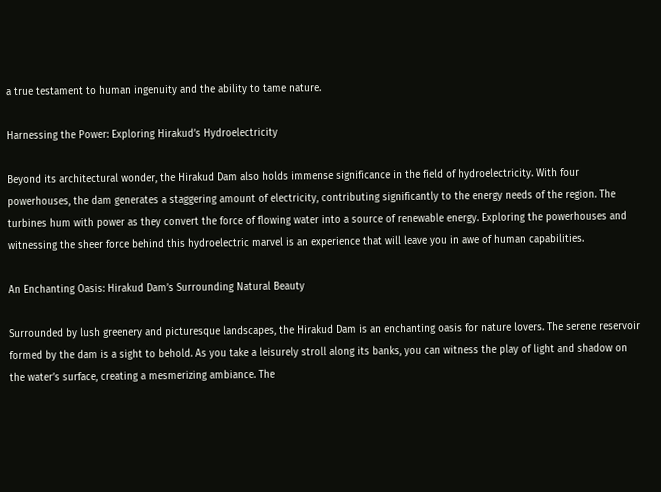a true testament to human ingenuity and the ability to tame nature.

Harnessing the Power: Exploring Hirakud’s Hydroelectricity

Beyond its architectural wonder, the Hirakud Dam also holds immense significance in the field of hydroelectricity. With four powerhouses, the dam generates a staggering amount of electricity, contributing significantly to the energy needs of the region. The turbines hum with power as they convert the force of flowing water into a source of renewable energy. Exploring the powerhouses and witnessing the sheer force behind this hydroelectric marvel is an experience that will leave you in awe of human capabilities.

An Enchanting Oasis: Hirakud Dam’s Surrounding Natural Beauty

Surrounded by lush greenery and picturesque landscapes, the Hirakud Dam is an enchanting oasis for nature lovers. The serene reservoir formed by the dam is a sight to behold. As you take a leisurely stroll along its banks, you can witness the play of light and shadow on the water’s surface, creating a mesmerizing ambiance. The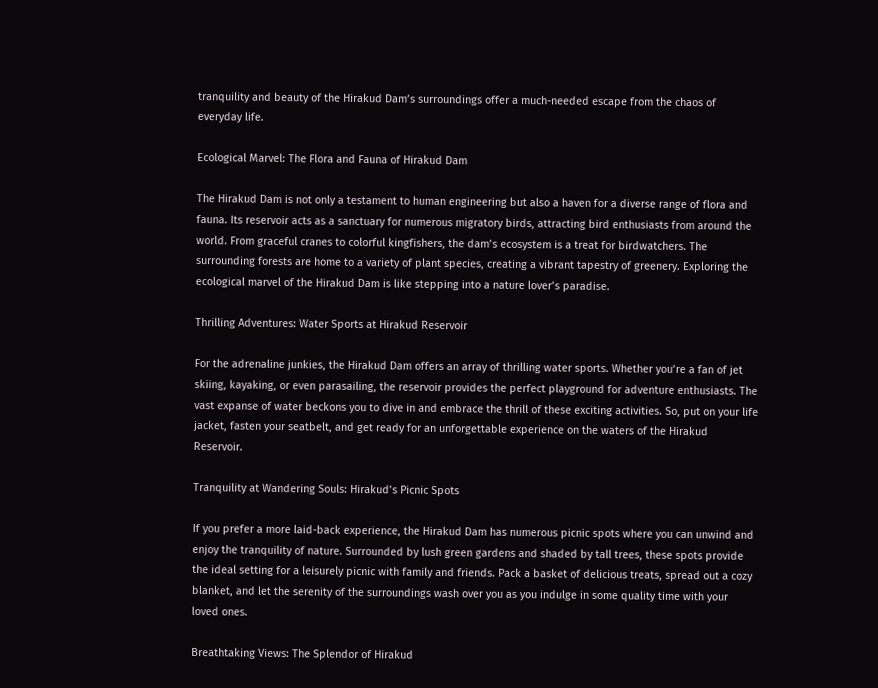tranquility and beauty of the Hirakud Dam’s surroundings offer a much-needed escape from the chaos of everyday life.

Ecological Marvel: The Flora and Fauna of Hirakud Dam

The Hirakud Dam is not only a testament to human engineering but also a haven for a diverse range of flora and fauna. Its reservoir acts as a sanctuary for numerous migratory birds, attracting bird enthusiasts from around the world. From graceful cranes to colorful kingfishers, the dam’s ecosystem is a treat for birdwatchers. The surrounding forests are home to a variety of plant species, creating a vibrant tapestry of greenery. Exploring the ecological marvel of the Hirakud Dam is like stepping into a nature lover’s paradise.

Thrilling Adventures: Water Sports at Hirakud Reservoir

For the adrenaline junkies, the Hirakud Dam offers an array of thrilling water sports. Whether you’re a fan of jet skiing, kayaking, or even parasailing, the reservoir provides the perfect playground for adventure enthusiasts. The vast expanse of water beckons you to dive in and embrace the thrill of these exciting activities. So, put on your life jacket, fasten your seatbelt, and get ready for an unforgettable experience on the waters of the Hirakud Reservoir.

Tranquility at Wandering Souls: Hirakud’s Picnic Spots

If you prefer a more laid-back experience, the Hirakud Dam has numerous picnic spots where you can unwind and enjoy the tranquility of nature. Surrounded by lush green gardens and shaded by tall trees, these spots provide the ideal setting for a leisurely picnic with family and friends. Pack a basket of delicious treats, spread out a cozy blanket, and let the serenity of the surroundings wash over you as you indulge in some quality time with your loved ones.

Breathtaking Views: The Splendor of Hirakud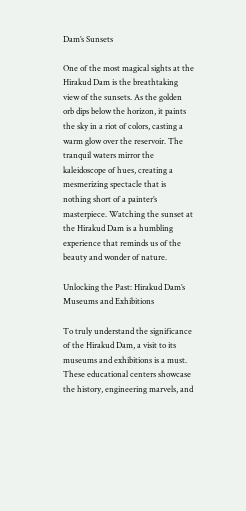Dam’s Sunsets

One of the most magical sights at the Hirakud Dam is the breathtaking view of the sunsets. As the golden orb dips below the horizon, it paints the sky in a riot of colors, casting a warm glow over the reservoir. The tranquil waters mirror the kaleidoscope of hues, creating a mesmerizing spectacle that is nothing short of a painter’s masterpiece. Watching the sunset at the Hirakud Dam is a humbling experience that reminds us of the beauty and wonder of nature.

Unlocking the Past: Hirakud Dam’s Museums and Exhibitions

To truly understand the significance of the Hirakud Dam, a visit to its museums and exhibitions is a must. These educational centers showcase the history, engineering marvels, and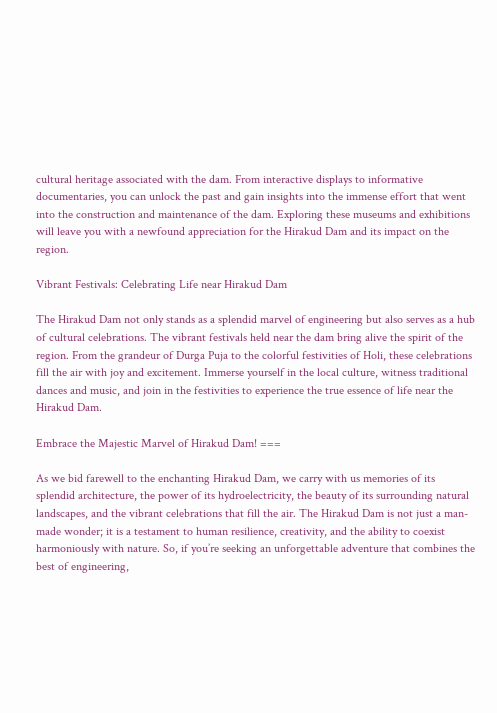cultural heritage associated with the dam. From interactive displays to informative documentaries, you can unlock the past and gain insights into the immense effort that went into the construction and maintenance of the dam. Exploring these museums and exhibitions will leave you with a newfound appreciation for the Hirakud Dam and its impact on the region.

Vibrant Festivals: Celebrating Life near Hirakud Dam

The Hirakud Dam not only stands as a splendid marvel of engineering but also serves as a hub of cultural celebrations. The vibrant festivals held near the dam bring alive the spirit of the region. From the grandeur of Durga Puja to the colorful festivities of Holi, these celebrations fill the air with joy and excitement. Immerse yourself in the local culture, witness traditional dances and music, and join in the festivities to experience the true essence of life near the Hirakud Dam.

Embrace the Majestic Marvel of Hirakud Dam! ===

As we bid farewell to the enchanting Hirakud Dam, we carry with us memories of its splendid architecture, the power of its hydroelectricity, the beauty of its surrounding natural landscapes, and the vibrant celebrations that fill the air. The Hirakud Dam is not just a man-made wonder; it is a testament to human resilience, creativity, and the ability to coexist harmoniously with nature. So, if you’re seeking an unforgettable adventure that combines the best of engineering,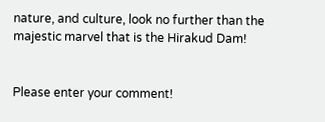nature, and culture, look no further than the majestic marvel that is the Hirakud Dam!


Please enter your comment!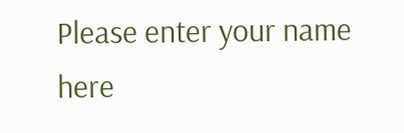Please enter your name here